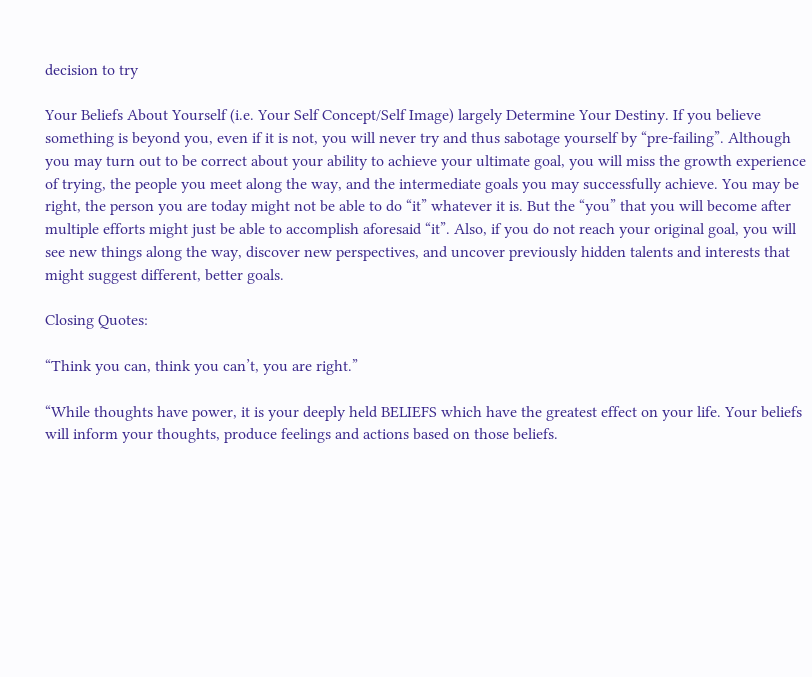decision to try

Your Beliefs About Yourself (i.e. Your Self Concept/Self Image) largely Determine Your Destiny. If you believe something is beyond you, even if it is not, you will never try and thus sabotage yourself by “pre-failing”. Although you may turn out to be correct about your ability to achieve your ultimate goal, you will miss the growth experience of trying, the people you meet along the way, and the intermediate goals you may successfully achieve. You may be right, the person you are today might not be able to do “it” whatever it is. But the “you” that you will become after multiple efforts might just be able to accomplish aforesaid “it”. Also, if you do not reach your original goal, you will see new things along the way, discover new perspectives, and uncover previously hidden talents and interests that might suggest different, better goals.

Closing Quotes:

“Think you can, think you can’t, you are right.”

“While thoughts have power, it is your deeply held BELIEFS which have the greatest effect on your life. Your beliefs will inform your thoughts, produce feelings and actions based on those beliefs.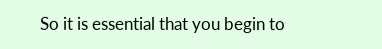So it is essential that you begin to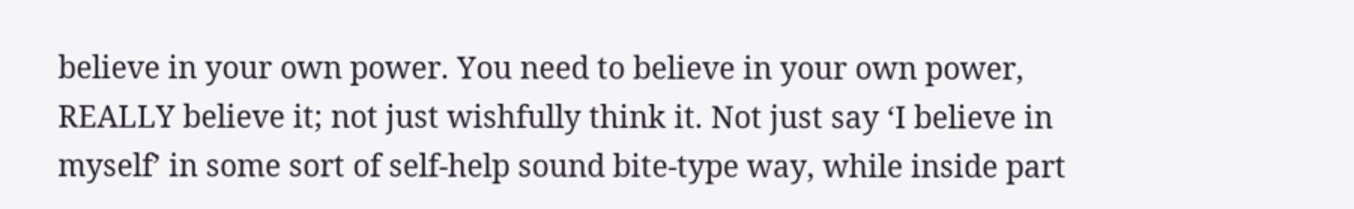believe in your own power. You need to believe in your own power, REALLY believe it; not just wishfully think it. Not just say ‘I believe in myself’ in some sort of self-help sound bite-type way, while inside part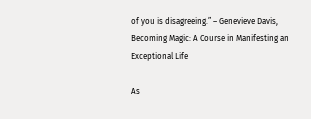of you is disagreeing.” – Genevieve Davis, Becoming Magic: A Course in Manifesting an Exceptional Life

As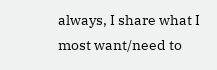always, I share what I most want/need to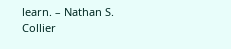learn. – Nathan S. Collier